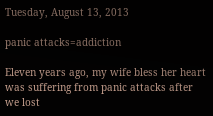Tuesday, August 13, 2013

panic attacks=addiction

Eleven years ago, my wife bless her heart was suffering from panic attacks after we lost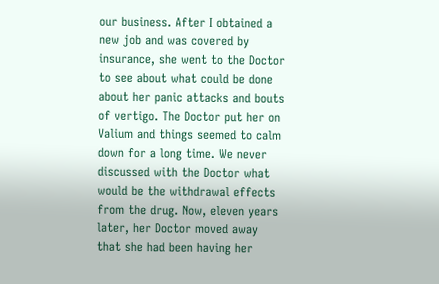our business. After I obtained a new job and was covered by insurance, she went to the Doctor to see about what could be done about her panic attacks and bouts of vertigo. The Doctor put her on Valium and things seemed to calm down for a long time. We never discussed with the Doctor what would be the withdrawal effects from the drug. Now, eleven years later, her Doctor moved away that she had been having her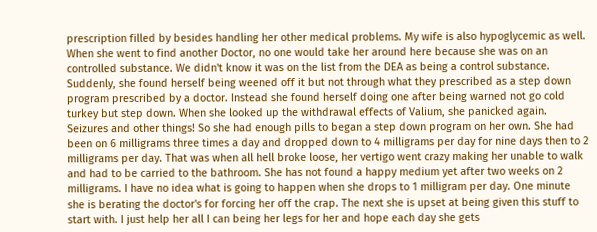prescription filled by besides handling her other medical problems. My wife is also hypoglycemic as well. When she went to find another Doctor, no one would take her around here because she was on an controlled substance. We didn't know it was on the list from the DEA as being a control substance. Suddenly, she found herself being weened off it but not through what they prescribed as a step down program prescribed by a doctor. Instead she found herself doing one after being warned not go cold turkey but step down. When she looked up the withdrawal effects of Valium, she panicked again. Seizures and other things! So she had enough pills to began a step down program on her own. She had been on 6 milligrams three times a day and dropped down to 4 milligrams per day for nine days then to 2 milligrams per day. That was when all hell broke loose, her vertigo went crazy making her unable to walk and had to be carried to the bathroom. She has not found a happy medium yet after two weeks on 2 milligrams. I have no idea what is going to happen when she drops to 1 milligram per day. One minute she is berating the doctor's for forcing her off the crap. The next she is upset at being given this stuff to start with. I just help her all I can being her legs for her and hope each day she gets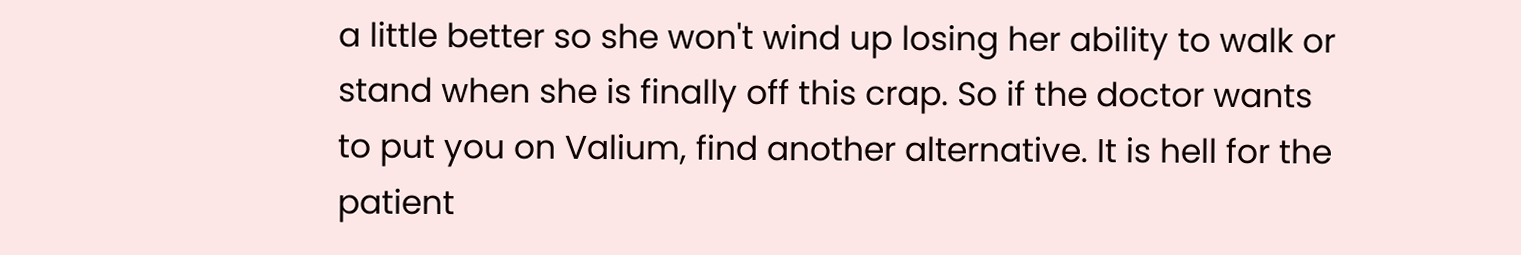a little better so she won't wind up losing her ability to walk or stand when she is finally off this crap. So if the doctor wants to put you on Valium, find another alternative. It is hell for the patient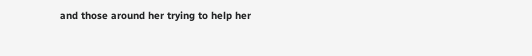and those around her trying to help her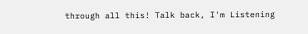through all this! Talk back, I'm Listening